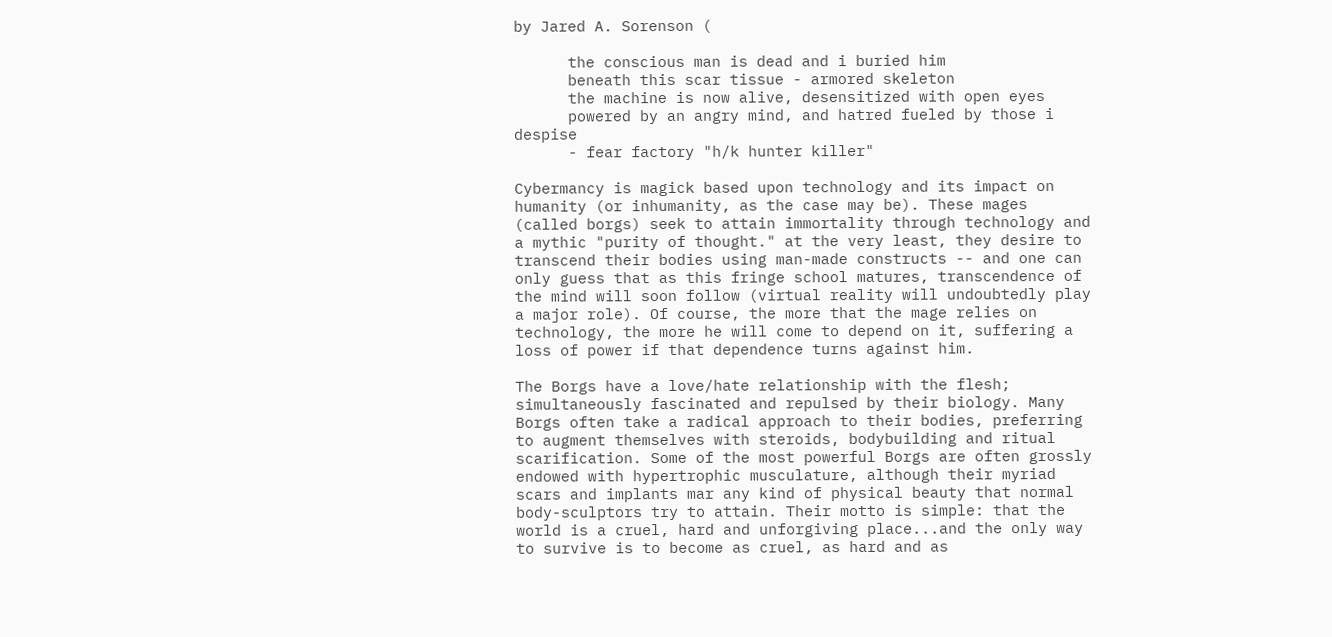by Jared A. Sorenson (

      the conscious man is dead and i buried him
      beneath this scar tissue - armored skeleton
      the machine is now alive, desensitized with open eyes
      powered by an angry mind, and hatred fueled by those i despise
      - fear factory "h/k hunter killer"

Cybermancy is magick based upon technology and its impact on humanity (or inhumanity, as the case may be). These mages (called borgs) seek to attain immortality through technology and a mythic "purity of thought." at the very least, they desire to transcend their bodies using man-made constructs -- and one can only guess that as this fringe school matures, transcendence of the mind will soon follow (virtual reality will undoubtedly play a major role). Of course, the more that the mage relies on technology, the more he will come to depend on it, suffering a loss of power if that dependence turns against him.

The Borgs have a love/hate relationship with the flesh; simultaneously fascinated and repulsed by their biology. Many Borgs often take a radical approach to their bodies, preferring to augment themselves with steroids, bodybuilding and ritual scarification. Some of the most powerful Borgs are often grossly endowed with hypertrophic musculature, although their myriad scars and implants mar any kind of physical beauty that normal body-sculptors try to attain. Their motto is simple: that the world is a cruel, hard and unforgiving place...and the only way to survive is to become as cruel, as hard and as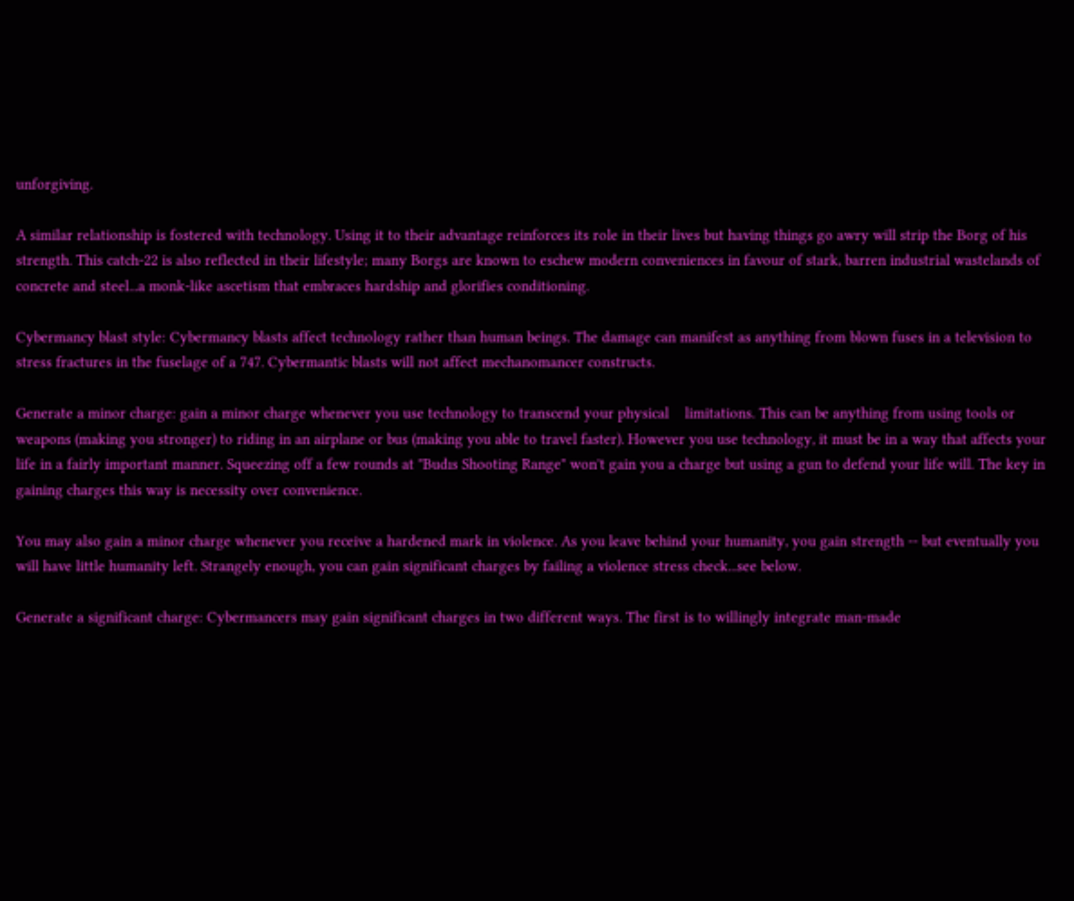unforgiving.

A similar relationship is fostered with technology. Using it to their advantage reinforces its role in their lives but having things go awry will strip the Borg of his strength. This catch-22 is also reflected in their lifestyle; many Borgs are known to eschew modern conveniences in favour of stark, barren industrial wastelands of concrete and steel...a monk-like ascetism that embraces hardship and glorifies conditioning.

Cybermancy blast style: Cybermancy blasts affect technology rather than human beings. The damage can manifest as anything from blown fuses in a television to stress fractures in the fuselage of a 747. Cybermantic blasts will not affect mechanomancer constructs.

Generate a minor charge: gain a minor charge whenever you use technology to transcend your physical    limitations. This can be anything from using tools or weapons (making you stronger) to riding in an airplane or bus (making you able to travel faster). However you use technology, it must be in a way that affects your life in a fairly important manner. Squeezing off a few rounds at "Budıs Shooting Range" won't gain you a charge but using a gun to defend your life will. The key in gaining charges this way is necessity over convenience.

You may also gain a minor charge whenever you receive a hardened mark in violence. As you leave behind your humanity, you gain strength -- but eventually you will have little humanity left. Strangely enough, you can gain significant charges by failing a violence stress check...see below.

Generate a significant charge: Cybermancers may gain significant charges in two different ways. The first is to willingly integrate man-made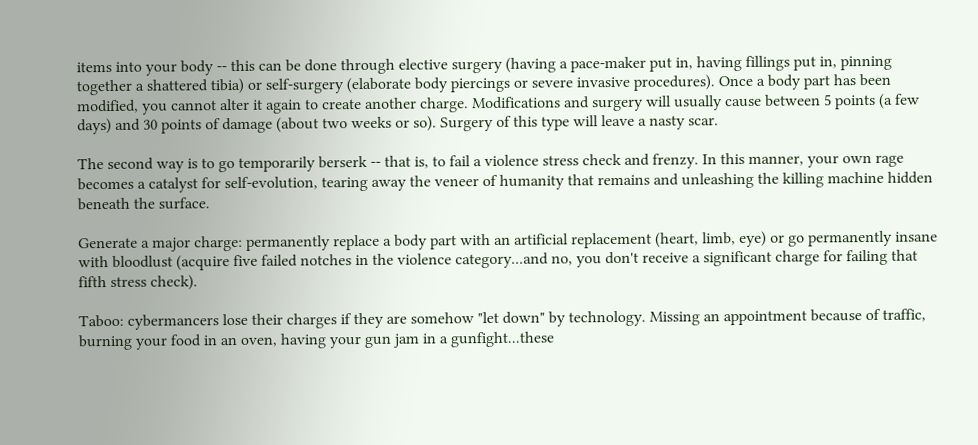items into your body -- this can be done through elective surgery (having a pace-maker put in, having fillings put in, pinning together a shattered tibia) or self-surgery (elaborate body piercings or severe invasive procedures). Once a body part has been modified, you cannot alter it again to create another charge. Modifications and surgery will usually cause between 5 points (a few days) and 30 points of damage (about two weeks or so). Surgery of this type will leave a nasty scar.

The second way is to go temporarily berserk -- that is, to fail a violence stress check and frenzy. In this manner, your own rage becomes a catalyst for self-evolution, tearing away the veneer of humanity that remains and unleashing the killing machine hidden beneath the surface.

Generate a major charge: permanently replace a body part with an artificial replacement (heart, limb, eye) or go permanently insane with bloodlust (acquire five failed notches in the violence category...and no, you don't receive a significant charge for failing that fifth stress check).

Taboo: cybermancers lose their charges if they are somehow "let down" by technology. Missing an appointment because of traffic, burning your food in an oven, having your gun jam in a gunfight...these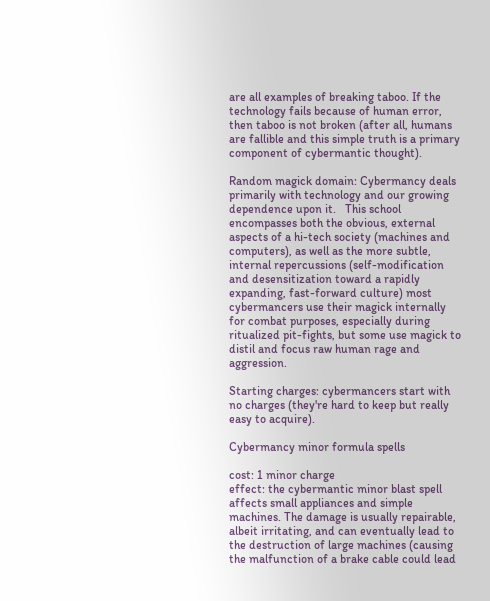are all examples of breaking taboo. If the technology fails because of human error, then taboo is not broken (after all, humans are fallible and this simple truth is a primary component of cybermantic thought).

Random magick domain: Cybermancy deals primarily with technology and our growing dependence upon it.   This school encompasses both the obvious, external aspects of a hi-tech society (machines and computers), as well as the more subtle, internal repercussions (self-modification and desensitization toward a rapidly expanding, fast-forward culture) most cybermancers use their magick internally for combat purposes, especially during ritualized pit-fights, but some use magick to distil and focus raw human rage and aggression.

Starting charges: cybermancers start with no charges (they're hard to keep but really easy to acquire).

Cybermancy minor formula spells

cost: 1 minor charge
effect: the cybermantic minor blast spell affects small appliances and simple machines. The damage is usually repairable, albeit irritating, and can eventually lead to the destruction of large machines (causing the malfunction of a brake cable could lead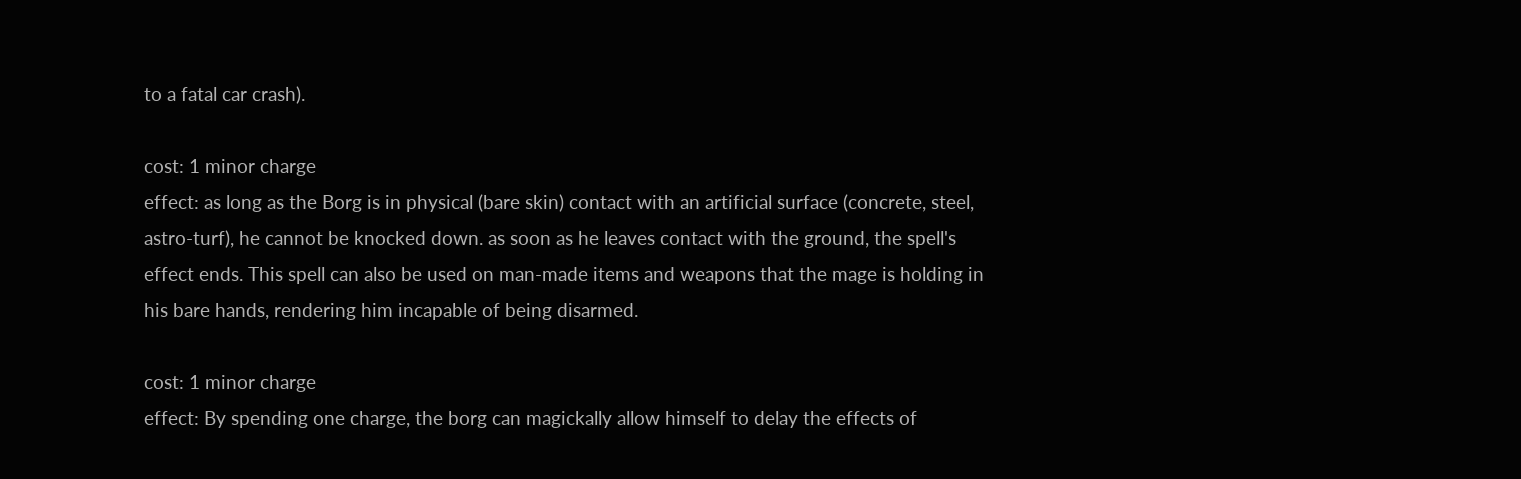to a fatal car crash).

cost: 1 minor charge
effect: as long as the Borg is in physical (bare skin) contact with an artificial surface (concrete, steel, astro-turf), he cannot be knocked down. as soon as he leaves contact with the ground, the spell's effect ends. This spell can also be used on man-made items and weapons that the mage is holding in his bare hands, rendering him incapable of being disarmed.

cost: 1 minor charge
effect: By spending one charge, the borg can magickally allow himself to delay the effects of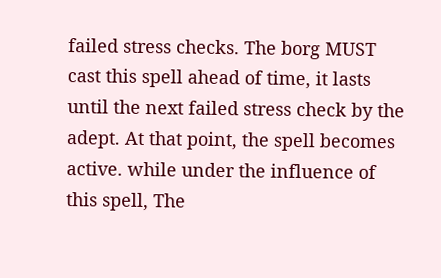failed stress checks. The borg MUST cast this spell ahead of time, it lasts until the next failed stress check by the adept. At that point, the spell becomes active. while under the influence of this spell, The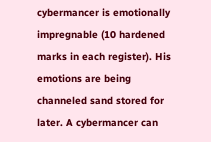cybermancer is emotionally impregnable (10 hardened marks in each register). His emotions are being channeled sand stored for later. A cybermancer can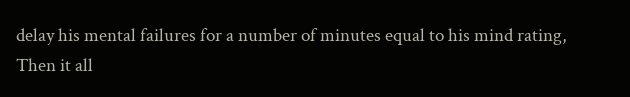delay his mental failures for a number of minutes equal to his mind rating, Then it all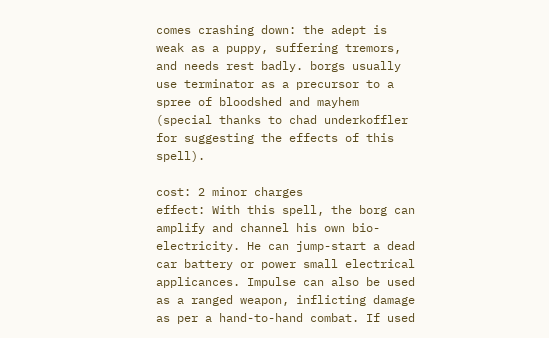comes crashing down: the adept is weak as a puppy, suffering tremors, and needs rest badly. borgs usually use terminator as a precursor to a spree of bloodshed and mayhem (special thanks to chad underkoffler for suggesting the effects of this spell).

cost: 2 minor charges
effect: With this spell, the borg can amplify and channel his own bio-electricity. He can jump-start a dead car battery or power small electrical applicances. Impulse can also be used as a ranged weapon, inflicting damage as per a hand-to-hand combat. If used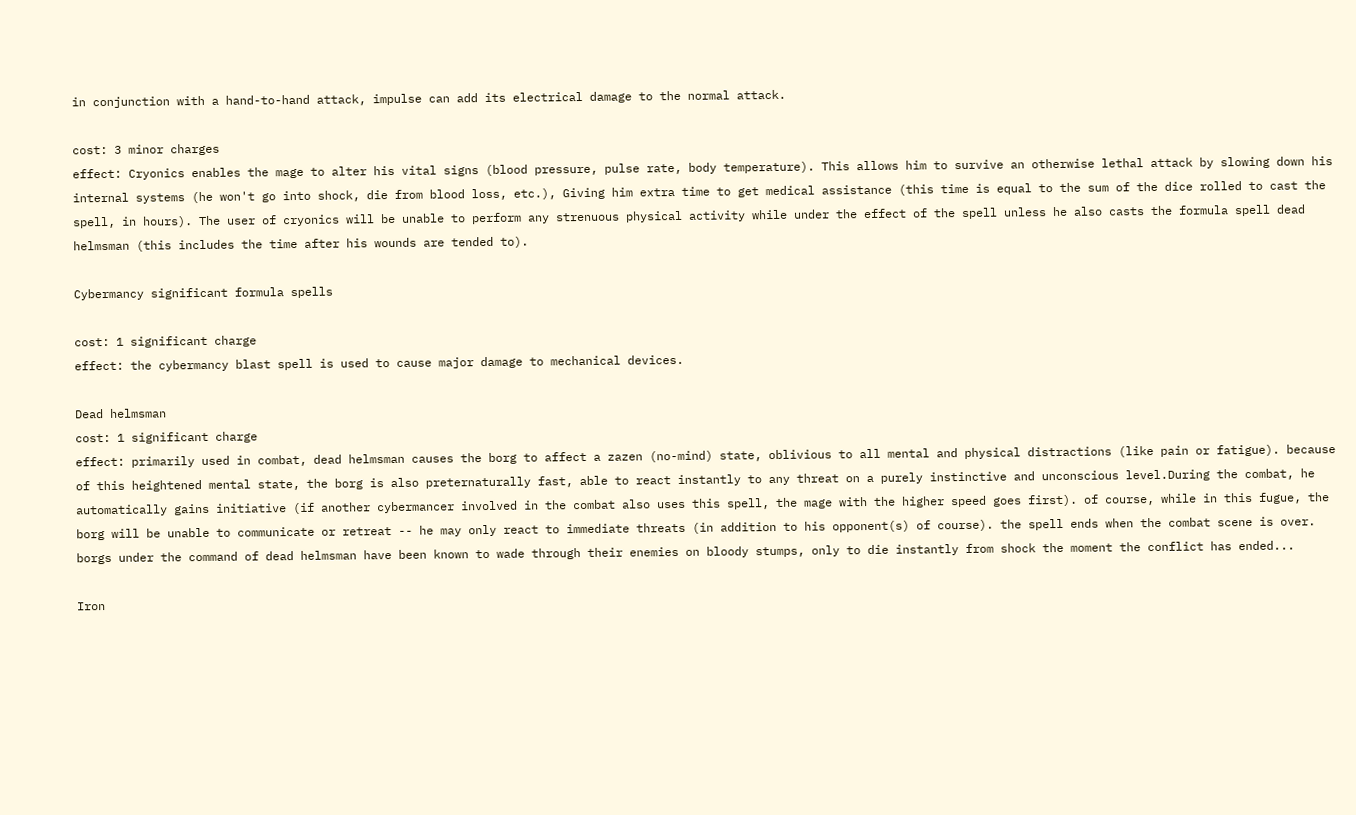in conjunction with a hand-to-hand attack, impulse can add its electrical damage to the normal attack.

cost: 3 minor charges
effect: Cryonics enables the mage to alter his vital signs (blood pressure, pulse rate, body temperature). This allows him to survive an otherwise lethal attack by slowing down his internal systems (he won't go into shock, die from blood loss, etc.), Giving him extra time to get medical assistance (this time is equal to the sum of the dice rolled to cast the spell, in hours). The user of cryonics will be unable to perform any strenuous physical activity while under the effect of the spell unless he also casts the formula spell dead helmsman (this includes the time after his wounds are tended to).

Cybermancy significant formula spells

cost: 1 significant charge
effect: the cybermancy blast spell is used to cause major damage to mechanical devices.

Dead helmsman
cost: 1 significant charge
effect: primarily used in combat, dead helmsman causes the borg to affect a zazen (no-mind) state, oblivious to all mental and physical distractions (like pain or fatigue). because of this heightened mental state, the borg is also preternaturally fast, able to react instantly to any threat on a purely instinctive and unconscious level.During the combat, he automatically gains initiative (if another cybermancer involved in the combat also uses this spell, the mage with the higher speed goes first). of course, while in this fugue, the borg will be unable to communicate or retreat -- he may only react to immediate threats (in addition to his opponent(s) of course). the spell ends when the combat scene is over. borgs under the command of dead helmsman have been known to wade through their enemies on bloody stumps, only to die instantly from shock the moment the conflict has ended...

Iron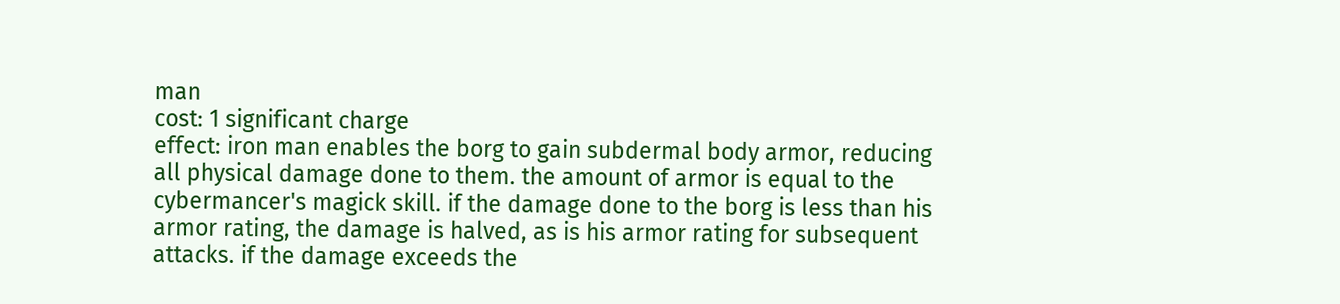man
cost: 1 significant charge
effect: iron man enables the borg to gain subdermal body armor, reducing all physical damage done to them. the amount of armor is equal to the cybermancer's magick skill. if the damage done to the borg is less than his armor rating, the damage is halved, as is his armor rating for subsequent attacks. if the damage exceeds the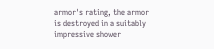armor's rating, the armor is destroyed in a suitably impressive shower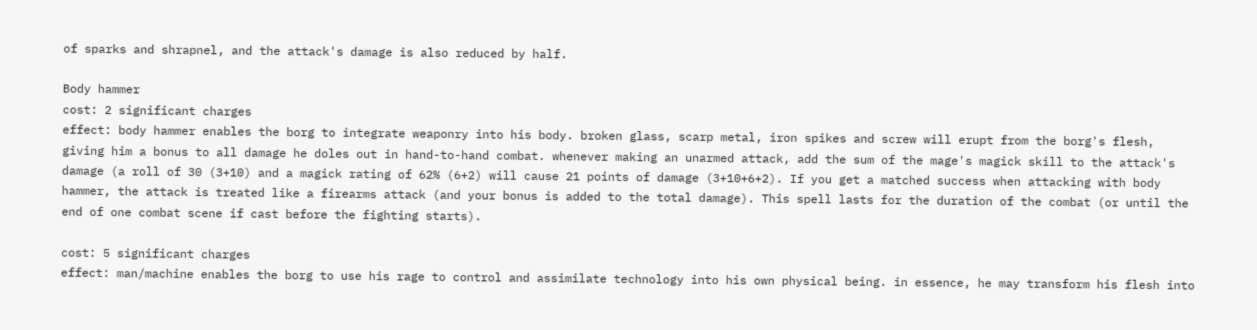of sparks and shrapnel, and the attack's damage is also reduced by half.

Body hammer
cost: 2 significant charges
effect: body hammer enables the borg to integrate weaponry into his body. broken glass, scarp metal, iron spikes and screw will erupt from the borg's flesh, giving him a bonus to all damage he doles out in hand-to-hand combat. whenever making an unarmed attack, add the sum of the mage's magick skill to the attack's damage (a roll of 30 (3+10) and a magick rating of 62% (6+2) will cause 21 points of damage (3+10+6+2). If you get a matched success when attacking with body hammer, the attack is treated like a firearms attack (and your bonus is added to the total damage). This spell lasts for the duration of the combat (or until the end of one combat scene if cast before the fighting starts).

cost: 5 significant charges
effect: man/machine enables the borg to use his rage to control and assimilate technology into his own physical being. in essence, he may transform his flesh into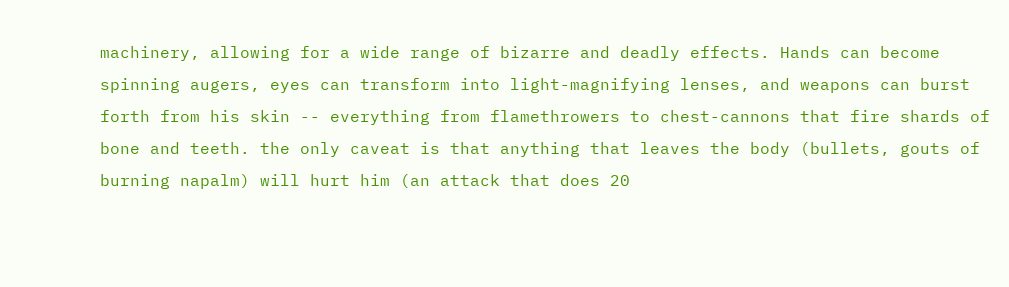machinery, allowing for a wide range of bizarre and deadly effects. Hands can become spinning augers, eyes can transform into light-magnifying lenses, and weapons can burst forth from his skin -- everything from flamethrowers to chest-cannons that fire shards of bone and teeth. the only caveat is that anything that leaves the body (bullets, gouts of burning napalm) will hurt him (an attack that does 20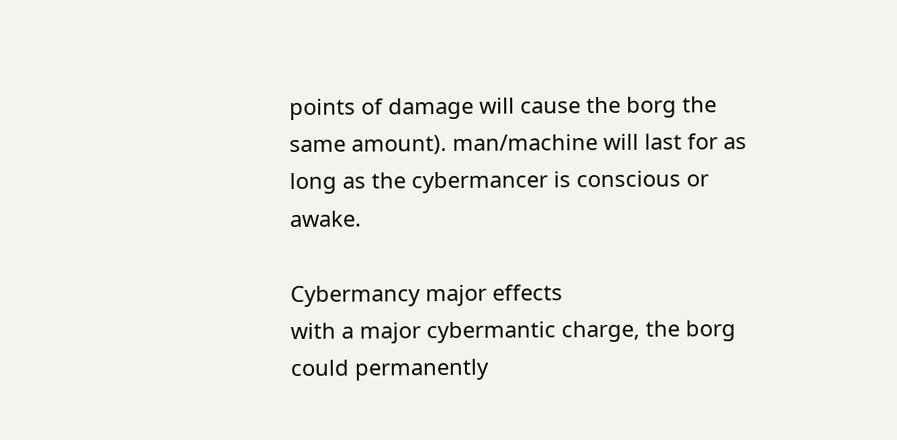points of damage will cause the borg the same amount). man/machine will last for as long as the cybermancer is conscious or awake.

Cybermancy major effects
with a major cybermantic charge, the borg could permanently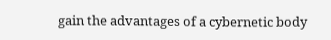gain the advantages of a cybernetic body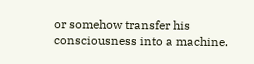or somehow transfer his consciousness into a machine.